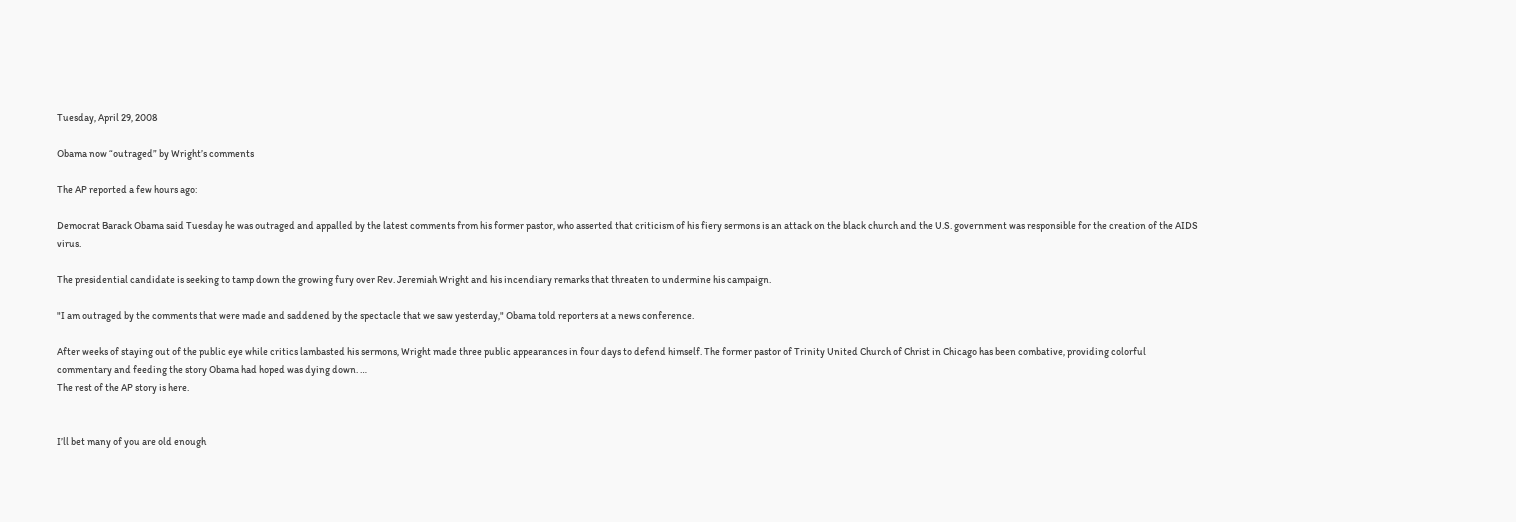Tuesday, April 29, 2008

Obama now “outraged” by Wright’s comments

The AP reported a few hours ago:

Democrat Barack Obama said Tuesday he was outraged and appalled by the latest comments from his former pastor, who asserted that criticism of his fiery sermons is an attack on the black church and the U.S. government was responsible for the creation of the AIDS virus.

The presidential candidate is seeking to tamp down the growing fury over Rev. Jeremiah Wright and his incendiary remarks that threaten to undermine his campaign.

"I am outraged by the comments that were made and saddened by the spectacle that we saw yesterday," Obama told reporters at a news conference.

After weeks of staying out of the public eye while critics lambasted his sermons, Wright made three public appearances in four days to defend himself. The former pastor of Trinity United Church of Christ in Chicago has been combative, providing colorful commentary and feeding the story Obama had hoped was dying down. …
The rest of the AP story is here.


I’ll bet many of you are old enough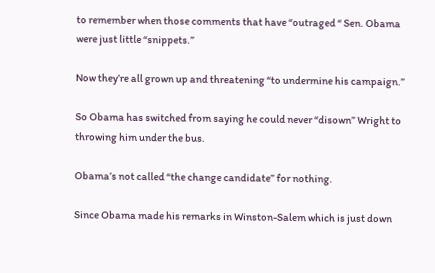to remember when those comments that have “outraged “ Sen. Obama were just little “snippets.”

Now they’re all grown up and threatening “to undermine his campaign.”

So Obama has switched from saying he could never “disown” Wright to throwing him under the bus.

Obama’s not called “the change candidate” for nothing.

Since Obama made his remarks in Winston-Salem which is just down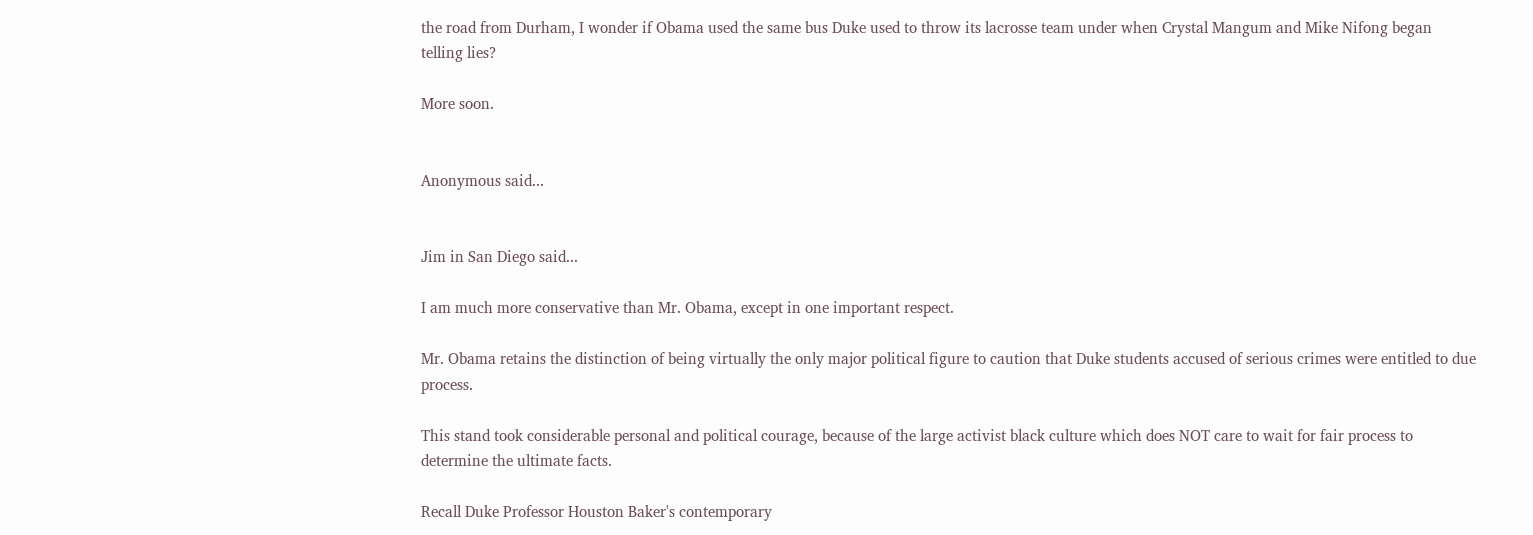the road from Durham, I wonder if Obama used the same bus Duke used to throw its lacrosse team under when Crystal Mangum and Mike Nifong began telling lies?

More soon.


Anonymous said...


Jim in San Diego said...

I am much more conservative than Mr. Obama, except in one important respect.

Mr. Obama retains the distinction of being virtually the only major political figure to caution that Duke students accused of serious crimes were entitled to due process.

This stand took considerable personal and political courage, because of the large activist black culture which does NOT care to wait for fair process to determine the ultimate facts.

Recall Duke Professor Houston Baker's contemporary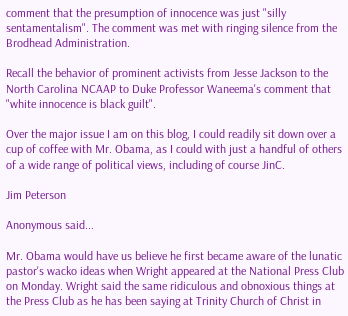comment that the presumption of innocence was just "silly sentamentalism". The comment was met with ringing silence from the Brodhead Administration.

Recall the behavior of prominent activists from Jesse Jackson to the North Carolina NCAAP to Duke Professor Waneema's comment that "white innocence is black guilt".

Over the major issue I am on this blog, I could readily sit down over a cup of coffee with Mr. Obama, as I could with just a handful of others of a wide range of political views, including of course JinC.

Jim Peterson

Anonymous said...

Mr. Obama would have us believe he first became aware of the lunatic pastor's wacko ideas when Wright appeared at the National Press Club on Monday. Wright said the same ridiculous and obnoxious things at the Press Club as he has been saying at Trinity Church of Christ in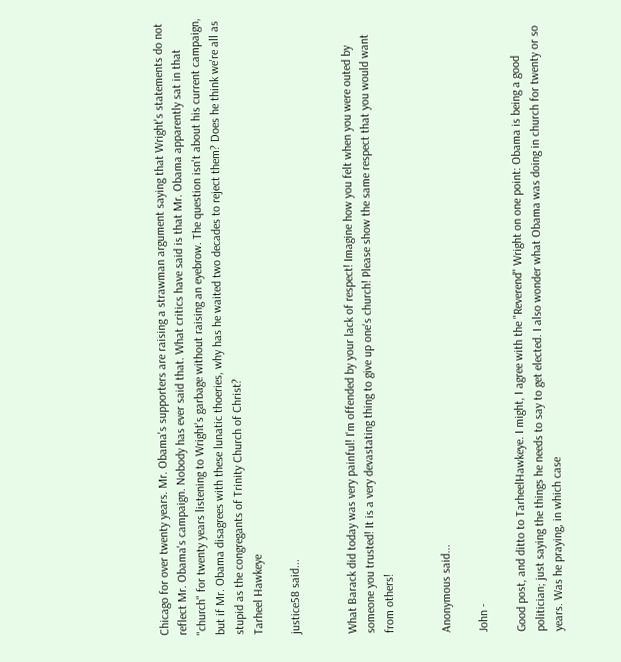Chicago for over twenty years. Mr. Obama's supporters are raising a strawman argument saying that Wright's statements do not reflect Mr. Obama's campaign. Nobody has ever said that. What critics have said is that Mr. Obama apparently sat in that "church" for twenty years listening to Wright's garbage without raising an eyebrow. The question isn't about his current campaign, but if Mr. Obama disagrees with these lunatic thoeries, why has he waited two decades to reject them? Does he think we're all as stupid as the congregants of Trinity Church of Christ?
Tarheel Hawkeye

justice58 said...


What Barack did today was very painful! I'm offended by your lack of respect! Imagine how you felt when you were outed by someone you trusted! It is a very devastating thing to give up one's church! Please show the same respect that you would want from others!


Anonymous said...

John -

Good post, and ditto to TarheelHawkeye. I might, I agree with the "Reverend" Wright on one point: Obama is being a good politician; just saying the things he needs to say to get elected. I also wonder what Obama was doing in church for twenty or so years. Was he praying, in which case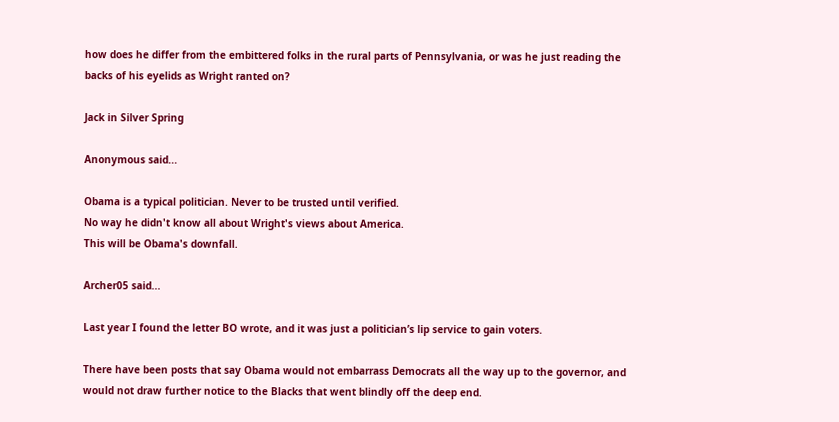how does he differ from the embittered folks in the rural parts of Pennsylvania, or was he just reading the backs of his eyelids as Wright ranted on?

Jack in Silver Spring

Anonymous said...

Obama is a typical politician. Never to be trusted until verified.
No way he didn't know all about Wright's views about America.
This will be Obama's downfall.

Archer05 said...

Last year I found the letter BO wrote, and it was just a politician’s lip service to gain voters.

There have been posts that say Obama would not embarrass Democrats all the way up to the governor, and would not draw further notice to the Blacks that went blindly off the deep end.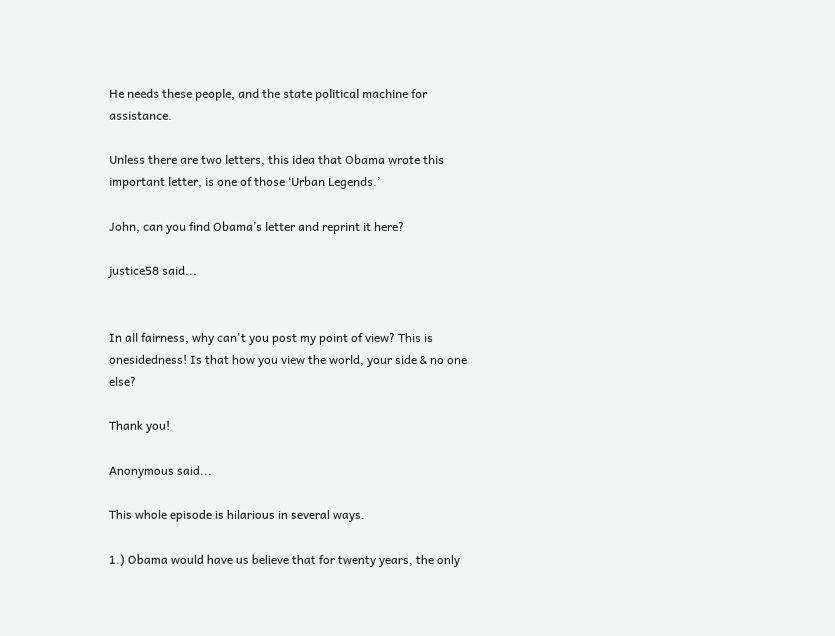He needs these people, and the state political machine for assistance.

Unless there are two letters, this idea that Obama wrote this important letter, is one of those ‘Urban Legends.’

John, can you find Obama’s letter and reprint it here?

justice58 said...


In all fairness, why can't you post my point of view? This is onesidedness! Is that how you view the world, your side & no one else?

Thank you!

Anonymous said...

This whole episode is hilarious in several ways.

1.) Obama would have us believe that for twenty years, the only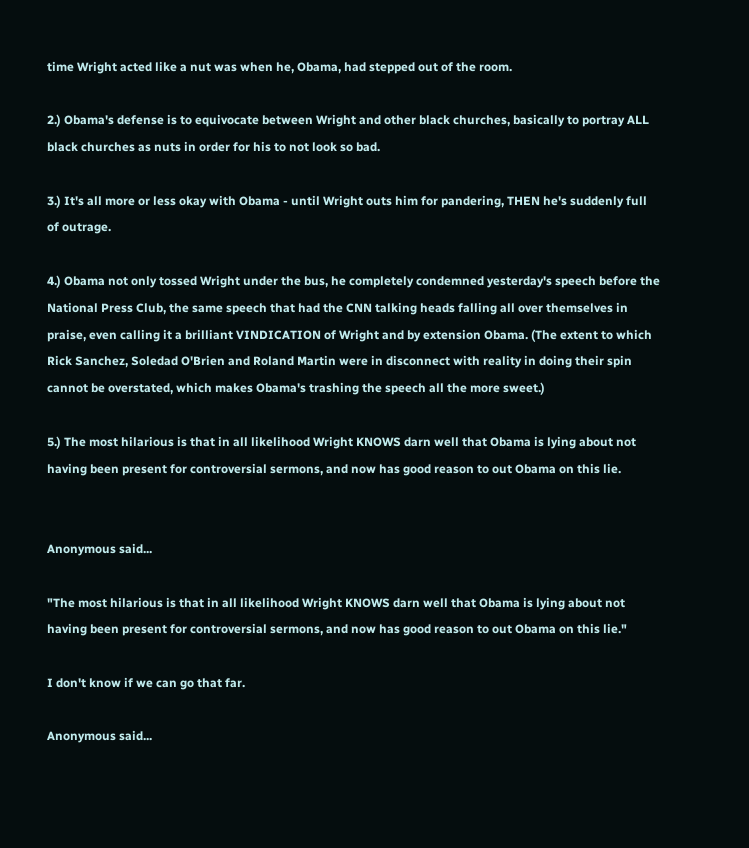time Wright acted like a nut was when he, Obama, had stepped out of the room.

2.) Obama's defense is to equivocate between Wright and other black churches, basically to portray ALL black churches as nuts in order for his to not look so bad.

3.) It's all more or less okay with Obama - until Wright outs him for pandering, THEN he's suddenly full of outrage.

4.) Obama not only tossed Wright under the bus, he completely condemned yesterday's speech before the National Press Club, the same speech that had the CNN talking heads falling all over themselves in praise, even calling it a brilliant VINDICATION of Wright and by extension Obama. (The extent to which Rick Sanchez, Soledad O'Brien and Roland Martin were in disconnect with reality in doing their spin cannot be overstated, which makes Obama's trashing the speech all the more sweet.)

5.) The most hilarious is that in all likelihood Wright KNOWS darn well that Obama is lying about not having been present for controversial sermons, and now has good reason to out Obama on this lie.


Anonymous said...

"The most hilarious is that in all likelihood Wright KNOWS darn well that Obama is lying about not having been present for controversial sermons, and now has good reason to out Obama on this lie."

I don't know if we can go that far.

Anonymous said...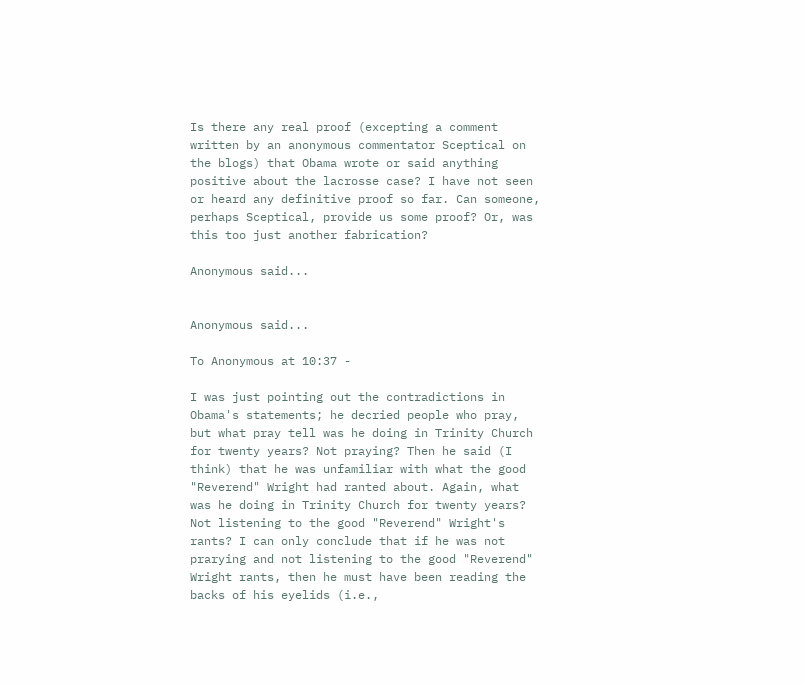Is there any real proof (excepting a comment written by an anonymous commentator Sceptical on the blogs) that Obama wrote or said anything positive about the lacrosse case? I have not seen or heard any definitive proof so far. Can someone, perhaps Sceptical, provide us some proof? Or, was this too just another fabrication?

Anonymous said...


Anonymous said...

To Anonymous at 10:37 -

I was just pointing out the contradictions in Obama's statements; he decried people who pray, but what pray tell was he doing in Trinity Church for twenty years? Not praying? Then he said (I think) that he was unfamiliar with what the good "Reverend" Wright had ranted about. Again, what was he doing in Trinity Church for twenty years? Not listening to the good "Reverend" Wright's rants? I can only conclude that if he was not prarying and not listening to the good "Reverend" Wright rants, then he must have been reading the backs of his eyelids (i.e.,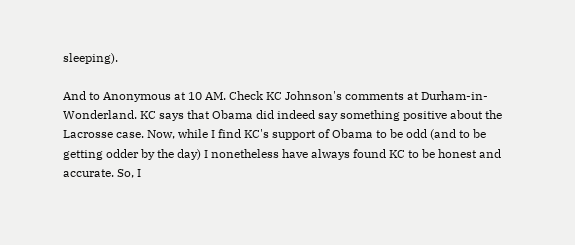sleeping).

And to Anonymous at 10 AM. Check KC Johnson's comments at Durham-in-Wonderland. KC says that Obama did indeed say something positive about the Lacrosse case. Now, while I find KC's support of Obama to be odd (and to be getting odder by the day) I nonetheless have always found KC to be honest and accurate. So, I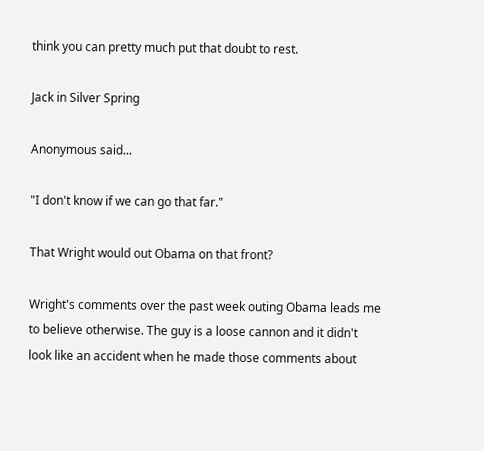think you can pretty much put that doubt to rest.

Jack in Silver Spring

Anonymous said...

"I don't know if we can go that far."

That Wright would out Obama on that front?

Wright's comments over the past week outing Obama leads me to believe otherwise. The guy is a loose cannon and it didn't look like an accident when he made those comments about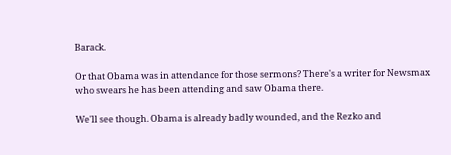Barack.

Or that Obama was in attendance for those sermons? There's a writer for Newsmax who swears he has been attending and saw Obama there.

We'll see though. Obama is already badly wounded, and the Rezko and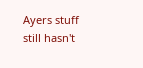Ayers stuff still hasn't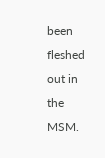been fleshed out in the MSM.